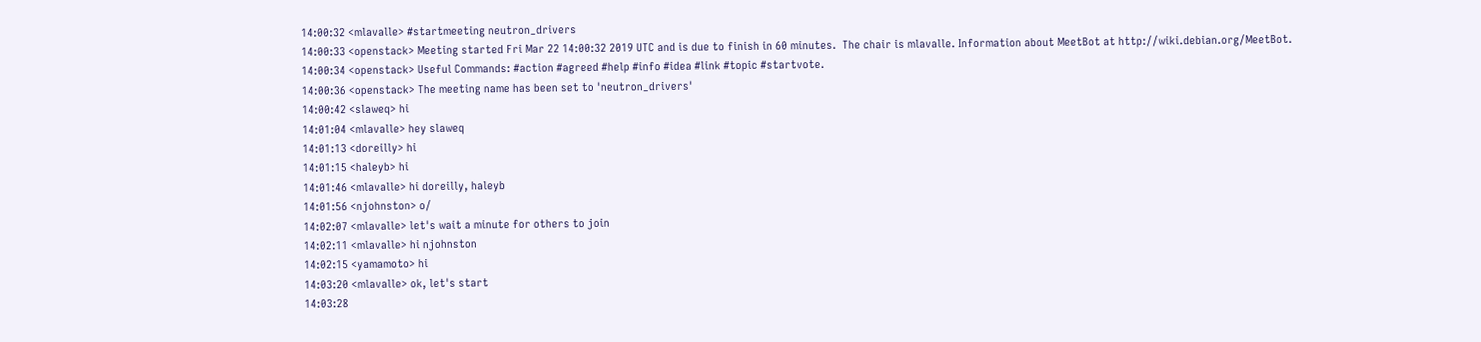14:00:32 <mlavalle> #startmeeting neutron_drivers
14:00:33 <openstack> Meeting started Fri Mar 22 14:00:32 2019 UTC and is due to finish in 60 minutes.  The chair is mlavalle. Information about MeetBot at http://wiki.debian.org/MeetBot.
14:00:34 <openstack> Useful Commands: #action #agreed #help #info #idea #link #topic #startvote.
14:00:36 <openstack> The meeting name has been set to 'neutron_drivers'
14:00:42 <slaweq> hi
14:01:04 <mlavalle> hey slaweq
14:01:13 <doreilly> hi
14:01:15 <haleyb> hi
14:01:46 <mlavalle> hi doreilly, haleyb
14:01:56 <njohnston> o/
14:02:07 <mlavalle> let's wait a minute for others to join
14:02:11 <mlavalle> hi njohnston
14:02:15 <yamamoto> hi
14:03:20 <mlavalle> ok, let's start
14:03:28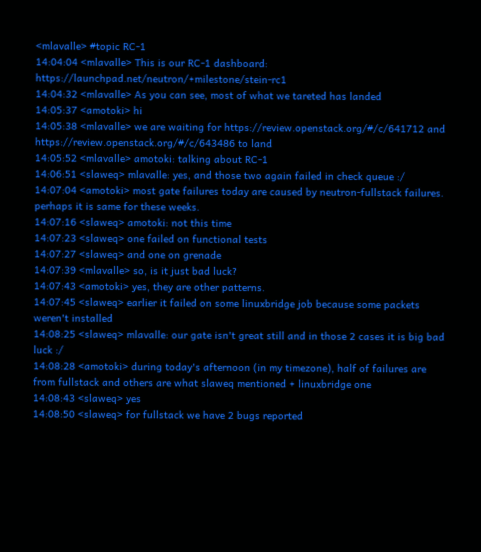<mlavalle> #topic RC-1
14:04:04 <mlavalle> This is our RC-1 dashboard: https://launchpad.net/neutron/+milestone/stein-rc1
14:04:32 <mlavalle> As you can see, most of what we tareted has landed
14:05:37 <amotoki> hi
14:05:38 <mlavalle> we are waiting for https://review.openstack.org/#/c/641712 and https://review.openstack.org/#/c/643486 to land
14:05:52 <mlavalle> amotoki: talking about RC-1
14:06:51 <slaweq> mlavalle: yes, and those two again failed in check queue :/
14:07:04 <amotoki> most gate failures today are caused by neutron-fullstack failures.  perhaps it is same for these weeks.
14:07:16 <slaweq> amotoki: not this time
14:07:23 <slaweq> one failed on functional tests
14:07:27 <slaweq> and one on grenade
14:07:39 <mlavalle> so, is it just bad luck?
14:07:43 <amotoki> yes, they are other patterns.
14:07:45 <slaweq> earlier it failed on some linuxbridge job because some packets weren't installed
14:08:25 <slaweq> mlavalle: our gate isn't great still and in those 2 cases it is big bad luck :/
14:08:28 <amotoki> during today's afternoon (in my timezone), half of failures are from fullstack and others are what slaweq mentioned + linuxbridge one
14:08:43 <slaweq> yes
14:08:50 <slaweq> for fullstack we have 2 bugs reported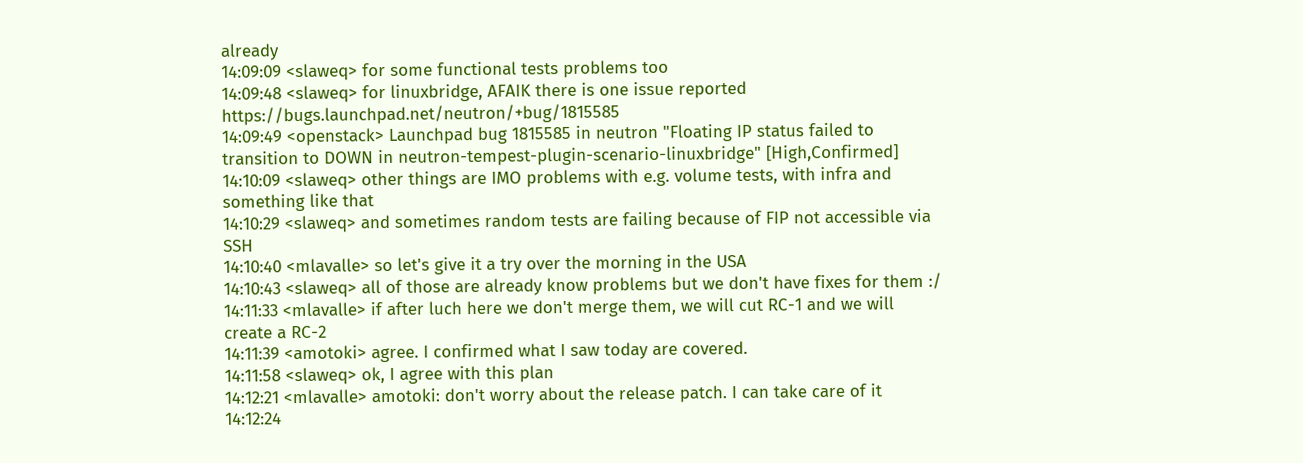already
14:09:09 <slaweq> for some functional tests problems too
14:09:48 <slaweq> for linuxbridge, AFAIK there is one issue reported https://bugs.launchpad.net/neutron/+bug/1815585
14:09:49 <openstack> Launchpad bug 1815585 in neutron "Floating IP status failed to transition to DOWN in neutron-tempest-plugin-scenario-linuxbridge" [High,Confirmed]
14:10:09 <slaweq> other things are IMO problems with e.g. volume tests, with infra and something like that
14:10:29 <slaweq> and sometimes random tests are failing because of FIP not accessible via SSH
14:10:40 <mlavalle> so let's give it a try over the morning in the USA
14:10:43 <slaweq> all of those are already know problems but we don't have fixes for them :/
14:11:33 <mlavalle> if after luch here we don't merge them, we will cut RC-1 and we will create a RC-2
14:11:39 <amotoki> agree. I confirmed what I saw today are covered.
14:11:58 <slaweq> ok, I agree with this plan
14:12:21 <mlavalle> amotoki: don't worry about the release patch. I can take care of it
14:12:24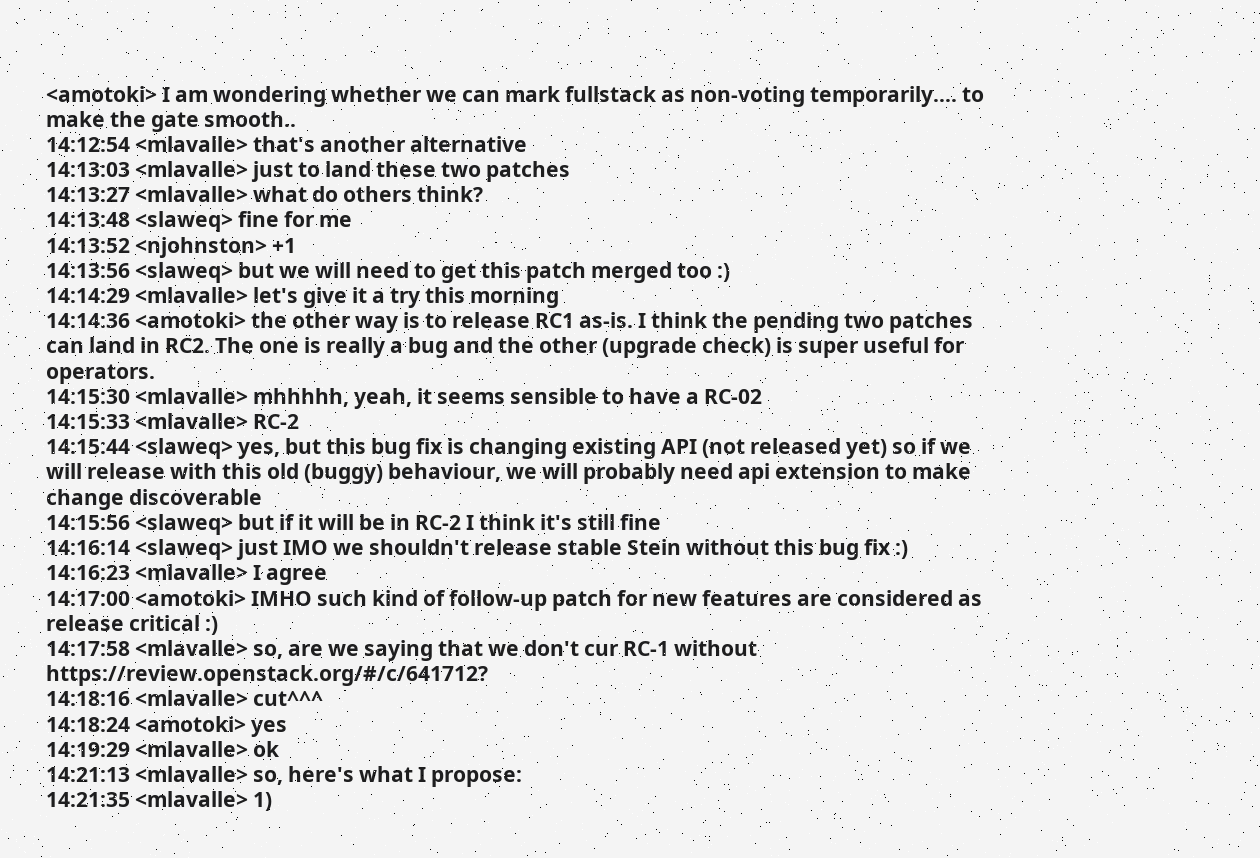<amotoki> I am wondering whether we can mark fullstack as non-voting temporarily.... to make the gate smooth..
14:12:54 <mlavalle> that's another alternative
14:13:03 <mlavalle> just to land these two patches
14:13:27 <mlavalle> what do others think?
14:13:48 <slaweq> fine for me
14:13:52 <njohnston> +1
14:13:56 <slaweq> but we will need to get this patch merged too :)
14:14:29 <mlavalle> let's give it a try this morning
14:14:36 <amotoki> the other way is to release RC1 as-is. I think the pending two patches can land in RC2. The one is really a bug and the other (upgrade check) is super useful for operators.
14:15:30 <mlavalle> mhhhhh, yeah, it seems sensible to have a RC-02
14:15:33 <mlavalle> RC-2
14:15:44 <slaweq> yes, but this bug fix is changing existing API (not released yet) so if we will release with this old (buggy) behaviour, we will probably need api extension to make change discoverable
14:15:56 <slaweq> but if it will be in RC-2 I think it's still fine
14:16:14 <slaweq> just IMO we shouldn't release stable Stein without this bug fix :)
14:16:23 <mlavalle> I agree
14:17:00 <amotoki> IMHO such kind of follow-up patch for new features are considered as release critical :)
14:17:58 <mlavalle> so, are we saying that we don't cur RC-1 without https://review.openstack.org/#/c/641712?
14:18:16 <mlavalle> cut^^^
14:18:24 <amotoki> yes
14:19:29 <mlavalle> ok
14:21:13 <mlavalle> so, here's what I propose:
14:21:35 <mlavalle> 1)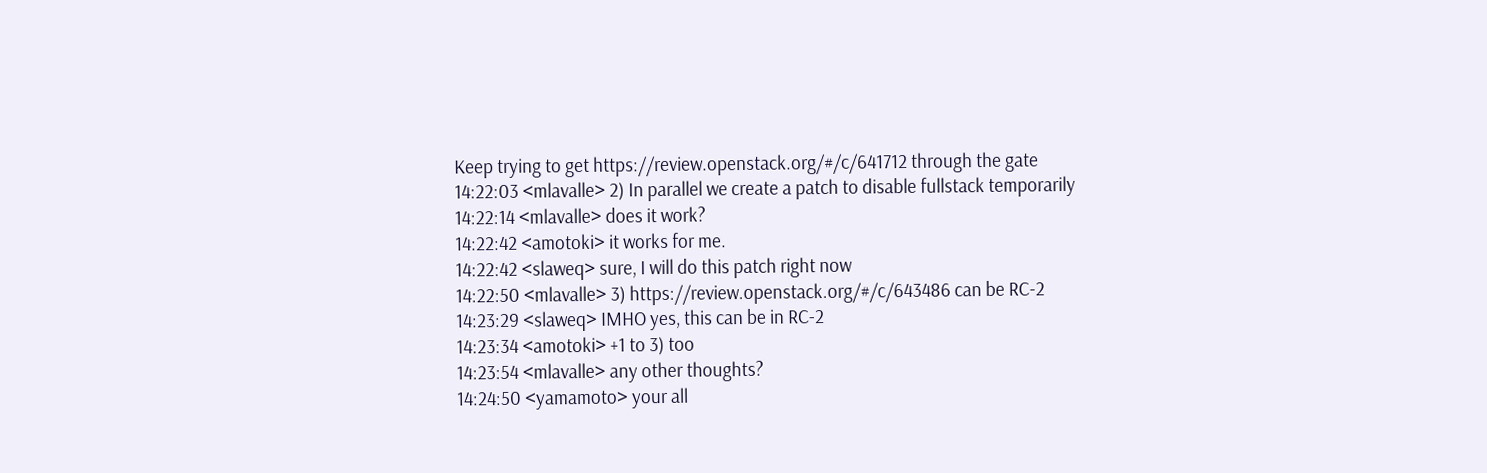Keep trying to get https://review.openstack.org/#/c/641712 through the gate
14:22:03 <mlavalle> 2) In parallel we create a patch to disable fullstack temporarily
14:22:14 <mlavalle> does it work?
14:22:42 <amotoki> it works for me.
14:22:42 <slaweq> sure, I will do this patch right now
14:22:50 <mlavalle> 3) https://review.openstack.org/#/c/643486 can be RC-2
14:23:29 <slaweq> IMHO yes, this can be in RC-2
14:23:34 <amotoki> +1 to 3) too
14:23:54 <mlavalle> any other thoughts?
14:24:50 <yamamoto> your all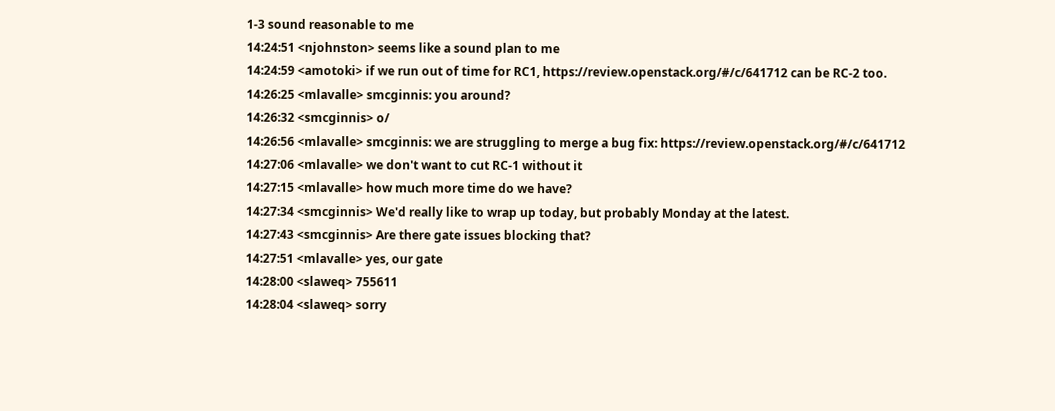1-3 sound reasonable to me
14:24:51 <njohnston> seems like a sound plan to me
14:24:59 <amotoki> if we run out of time for RC1, https://review.openstack.org/#/c/641712 can be RC-2 too.
14:26:25 <mlavalle> smcginnis: you around?
14:26:32 <smcginnis> o/
14:26:56 <mlavalle> smcginnis: we are struggling to merge a bug fix: https://review.openstack.org/#/c/641712
14:27:06 <mlavalle> we don't want to cut RC-1 without it
14:27:15 <mlavalle> how much more time do we have?
14:27:34 <smcginnis> We'd really like to wrap up today, but probably Monday at the latest.
14:27:43 <smcginnis> Are there gate issues blocking that?
14:27:51 <mlavalle> yes, our gate
14:28:00 <slaweq> 755611
14:28:04 <slaweq> sorry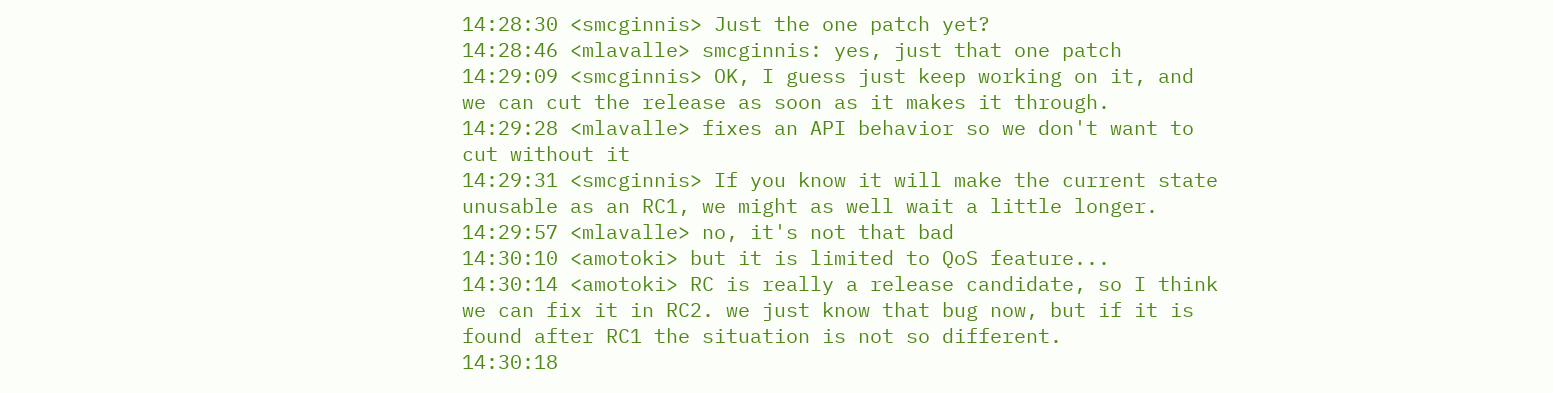14:28:30 <smcginnis> Just the one patch yet?
14:28:46 <mlavalle> smcginnis: yes, just that one patch
14:29:09 <smcginnis> OK, I guess just keep working on it, and we can cut the release as soon as it makes it through.
14:29:28 <mlavalle> fixes an API behavior so we don't want to cut without it
14:29:31 <smcginnis> If you know it will make the current state unusable as an RC1, we might as well wait a little longer.
14:29:57 <mlavalle> no, it's not that bad
14:30:10 <amotoki> but it is limited to QoS feature...
14:30:14 <amotoki> RC is really a release candidate, so I think we can fix it in RC2. we just know that bug now, but if it is found after RC1 the situation is not so different.
14:30:18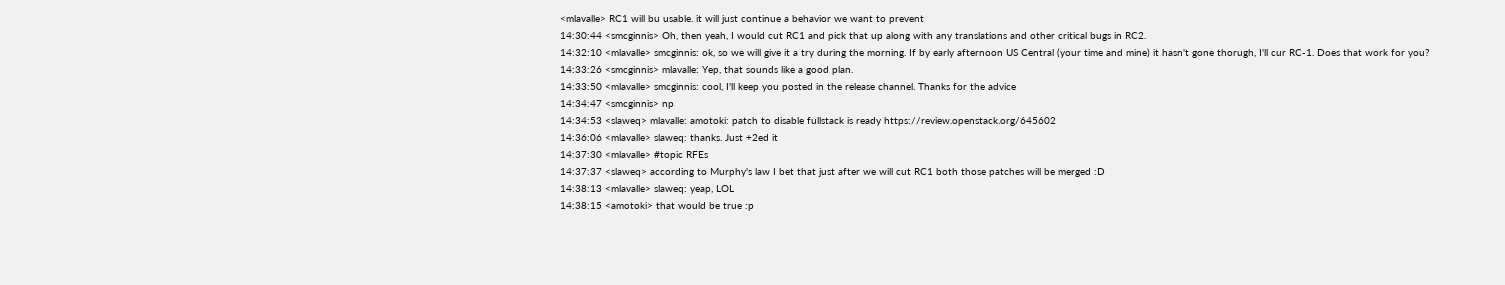<mlavalle> RC1 will bu usable. it will just continue a behavior we want to prevent
14:30:44 <smcginnis> Oh, then yeah, I would cut RC1 and pick that up along with any translations and other critical bugs in RC2.
14:32:10 <mlavalle> smcginnis: ok, so we will give it a try during the morning. If by early afternoon US Central (your time and mine) it hasn't gone thorugh, I'll cur RC-1. Does that work for you?
14:33:26 <smcginnis> mlavalle: Yep, that sounds like a good plan.
14:33:50 <mlavalle> smcginnis: cool, I'll keep you posted in the release channel. Thanks for the advice
14:34:47 <smcginnis> np
14:34:53 <slaweq> mlavalle: amotoki: patch to disable fullstack is ready https://review.openstack.org/645602
14:36:06 <mlavalle> slaweq: thanks. Just +2ed it
14:37:30 <mlavalle> #topic RFEs
14:37:37 <slaweq> according to Murphy's law I bet that just after we will cut RC1 both those patches will be merged :D
14:38:13 <mlavalle> slaweq: yeap, LOL
14:38:15 <amotoki> that would be true :p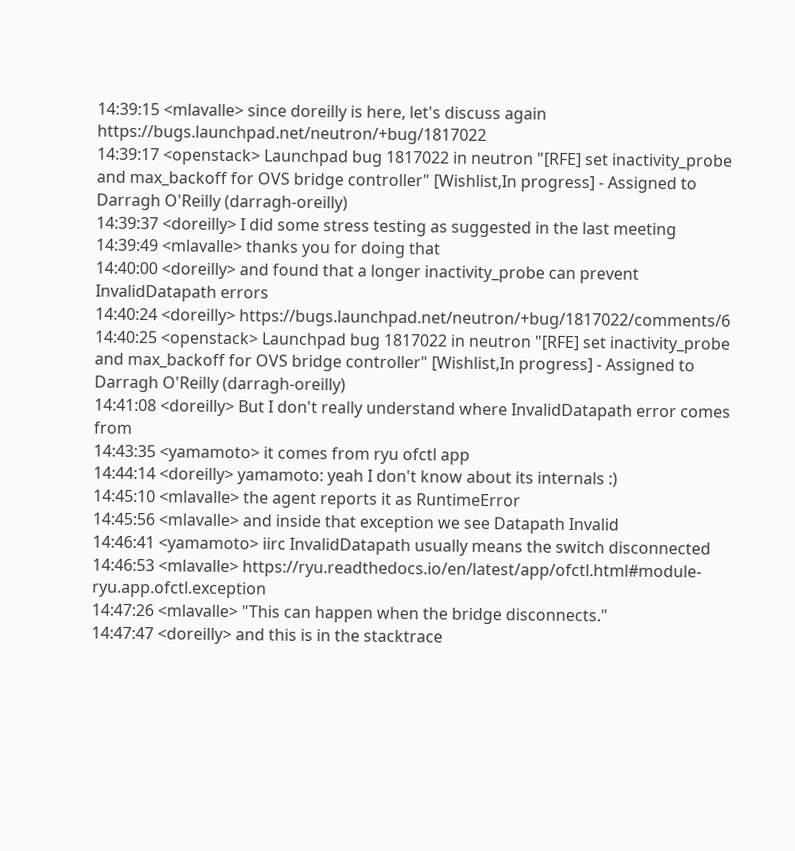14:39:15 <mlavalle> since doreilly is here, let's discuss again https://bugs.launchpad.net/neutron/+bug/1817022
14:39:17 <openstack> Launchpad bug 1817022 in neutron "[RFE] set inactivity_probe and max_backoff for OVS bridge controller" [Wishlist,In progress] - Assigned to Darragh O'Reilly (darragh-oreilly)
14:39:37 <doreilly> I did some stress testing as suggested in the last meeting
14:39:49 <mlavalle> thanks you for doing that
14:40:00 <doreilly> and found that a longer inactivity_probe can prevent InvalidDatapath errors
14:40:24 <doreilly> https://bugs.launchpad.net/neutron/+bug/1817022/comments/6
14:40:25 <openstack> Launchpad bug 1817022 in neutron "[RFE] set inactivity_probe and max_backoff for OVS bridge controller" [Wishlist,In progress] - Assigned to Darragh O'Reilly (darragh-oreilly)
14:41:08 <doreilly> But I don't really understand where InvalidDatapath error comes from
14:43:35 <yamamoto> it comes from ryu ofctl app
14:44:14 <doreilly> yamamoto: yeah I don't know about its internals :)
14:45:10 <mlavalle> the agent reports it as RuntimeError
14:45:56 <mlavalle> and inside that exception we see Datapath Invalid
14:46:41 <yamamoto> iirc InvalidDatapath usually means the switch disconnected
14:46:53 <mlavalle> https://ryu.readthedocs.io/en/latest/app/ofctl.html#module-ryu.app.ofctl.exception
14:47:26 <mlavalle> "This can happen when the bridge disconnects."
14:47:47 <doreilly> and this is in the stacktrace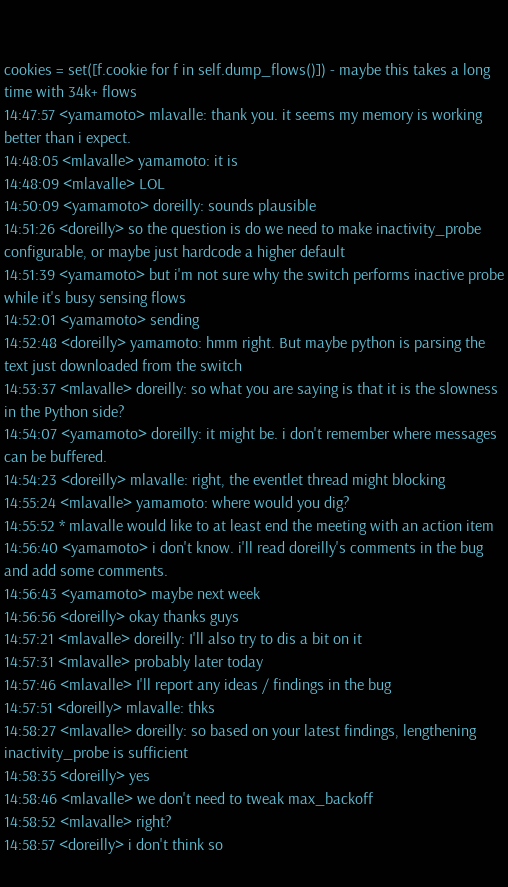cookies = set([f.cookie for f in self.dump_flows()]) - maybe this takes a long time with 34k+ flows
14:47:57 <yamamoto> mlavalle: thank you. it seems my memory is working better than i expect.
14:48:05 <mlavalle> yamamoto: it is
14:48:09 <mlavalle> LOL
14:50:09 <yamamoto> doreilly: sounds plausible
14:51:26 <doreilly> so the question is do we need to make inactivity_probe configurable, or maybe just hardcode a higher default
14:51:39 <yamamoto> but i'm not sure why the switch performs inactive probe while it's busy sensing flows
14:52:01 <yamamoto> sending
14:52:48 <doreilly> yamamoto: hmm right. But maybe python is parsing the text just downloaded from the switch
14:53:37 <mlavalle> doreilly: so what you are saying is that it is the slowness in the Python side?
14:54:07 <yamamoto> doreilly: it might be. i don't remember where messages can be buffered.
14:54:23 <doreilly> mlavalle: right, the eventlet thread might blocking
14:55:24 <mlavalle> yamamoto: where would you dig?
14:55:52 * mlavalle would like to at least end the meeting with an action item
14:56:40 <yamamoto> i don't know. i'll read doreilly's comments in the bug and add some comments.
14:56:43 <yamamoto> maybe next week
14:56:56 <doreilly> okay thanks guys
14:57:21 <mlavalle> doreilly: I'll also try to dis a bit on it
14:57:31 <mlavalle> probably later today
14:57:46 <mlavalle> I'll report any ideas / findings in the bug
14:57:51 <doreilly> mlavalle: thks
14:58:27 <mlavalle> doreilly: so based on your latest findings, lengthening inactivity_probe is sufficient
14:58:35 <doreilly> yes
14:58:46 <mlavalle> we don't need to tweak max_backoff
14:58:52 <mlavalle> right?
14:58:57 <doreilly> i don't think so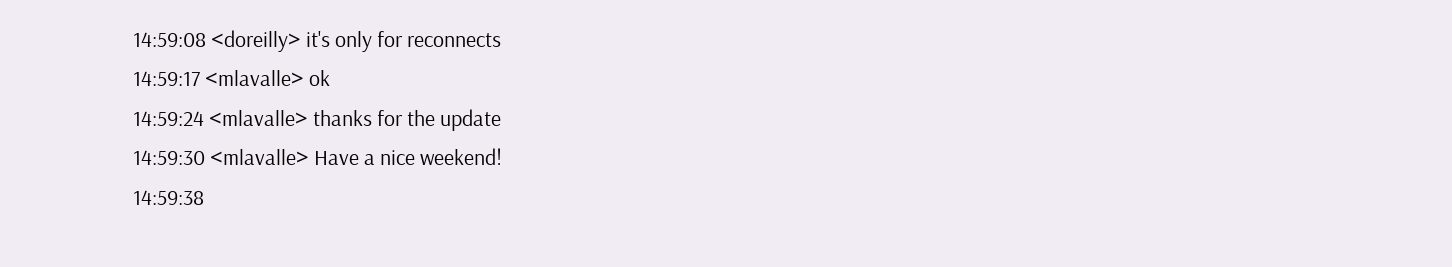14:59:08 <doreilly> it's only for reconnects
14:59:17 <mlavalle> ok
14:59:24 <mlavalle> thanks for the update
14:59:30 <mlavalle> Have a nice weekend!
14:59:38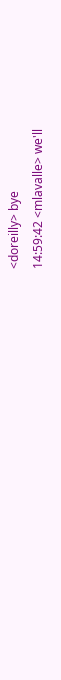<doreilly> bye
14:59:42 <mlavalle> we'll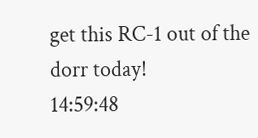get this RC-1 out of the dorr today!
14:59:48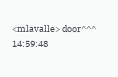<mlavalle> door^^^
14:59:48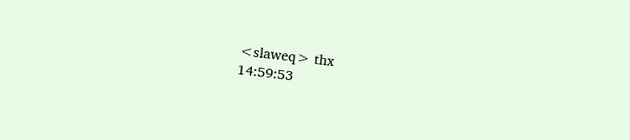<slaweq> thx
14:59:53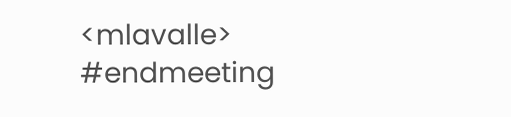<mlavalle> #endmeeting